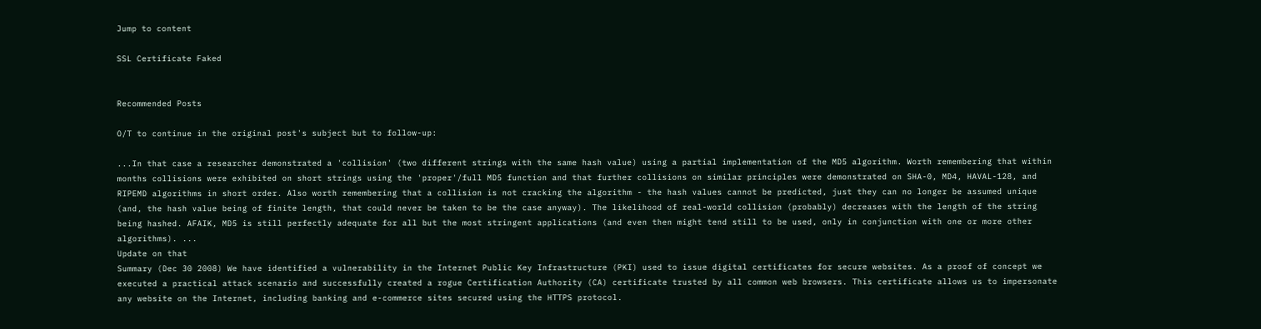Jump to content

SSL Certificate Faked


Recommended Posts

O/T to continue in the original post's subject but to follow-up:

...In that case a researcher demonstrated a 'collision' (two different strings with the same hash value) using a partial implementation of the MD5 algorithm. Worth remembering that within months collisions were exhibited on short strings using the 'proper'/full MD5 function and that further collisions on similar principles were demonstrated on SHA-0, MD4, HAVAL-128, and RIPEMD algorithms in short order. Also worth remembering that a collision is not cracking the algorithm - the hash values cannot be predicted, just they can no longer be assumed unique (and, the hash value being of finite length, that could never be taken to be the case anyway). The likelihood of real-world collision (probably) decreases with the length of the string being hashed. AFAIK, MD5 is still perfectly adequate for all but the most stringent applications (and even then might tend still to be used, only in conjunction with one or more other algorithms). ...
Update on that
Summary (Dec 30 2008) We have identified a vulnerability in the Internet Public Key Infrastructure (PKI) used to issue digital certificates for secure websites. As a proof of concept we executed a practical attack scenario and successfully created a rogue Certification Authority (CA) certificate trusted by all common web browsers. This certificate allows us to impersonate any website on the Internet, including banking and e-commerce sites secured using the HTTPS protocol.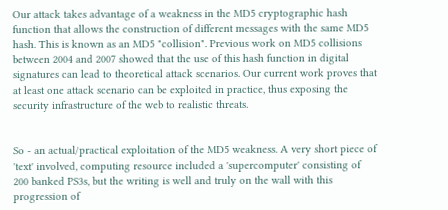Our attack takes advantage of a weakness in the MD5 cryptographic hash function that allows the construction of different messages with the same MD5 hash. This is known as an MD5 "collision". Previous work on MD5 collisions between 2004 and 2007 showed that the use of this hash function in digital signatures can lead to theoretical attack scenarios. Our current work proves that at least one attack scenario can be exploited in practice, thus exposing the security infrastructure of the web to realistic threats.


So - an actual/practical exploitation of the MD5 weakness. A very short piece of 'text' involved, computing resource included a 'supercomputer' consisting of 200 banked PS3s, but the writing is well and truly on the wall with this progression of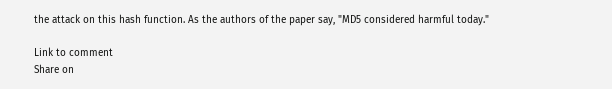the attack on this hash function. As the authors of the paper say, "MD5 considered harmful today."

Link to comment
Share on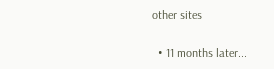other sites

  • 11 months later...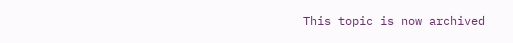This topic is now archived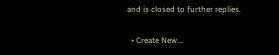and is closed to further replies.

  • Create New...